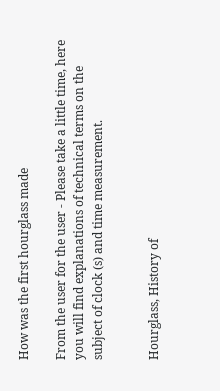How was the first hourglass made

From the user for the user - Please take a little time, here you will find explanations of technical terms on the subject of clock (s) and time measurement.


Hourglass, History of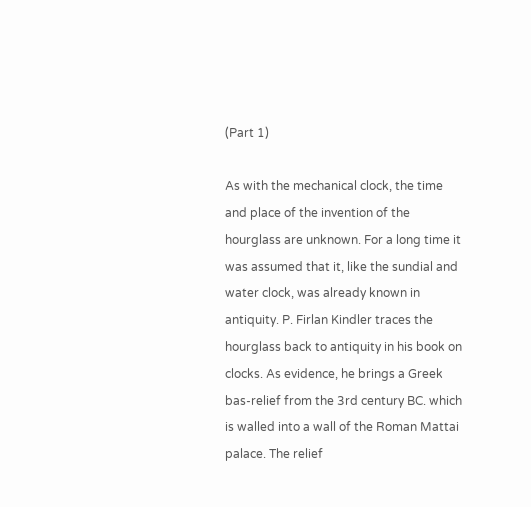(Part 1)

As with the mechanical clock, the time and place of the invention of the hourglass are unknown. For a long time it was assumed that it, like the sundial and water clock, was already known in antiquity. P. Firlan Kindler traces the hourglass back to antiquity in his book on clocks. As evidence, he brings a Greek bas-relief from the 3rd century BC. which is walled into a wall of the Roman Mattai palace. The relief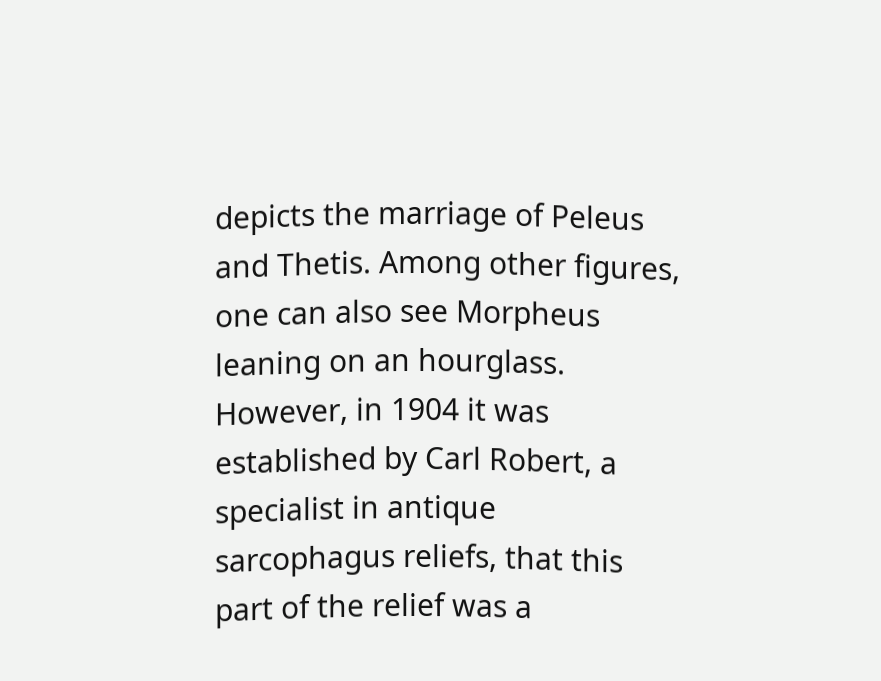depicts the marriage of Peleus and Thetis. Among other figures, one can also see Morpheus leaning on an hourglass. However, in 1904 it was established by Carl Robert, a specialist in antique sarcophagus reliefs, that this part of the relief was a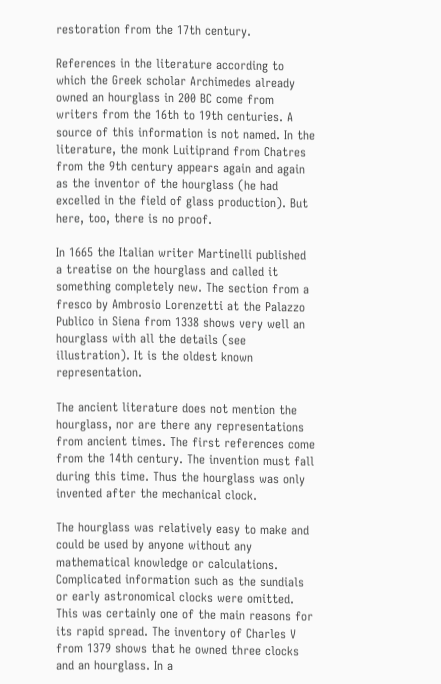restoration from the 17th century.

References in the literature according to which the Greek scholar Archimedes already owned an hourglass in 200 BC come from writers from the 16th to 19th centuries. A source of this information is not named. In the literature, the monk Luitiprand from Chatres from the 9th century appears again and again as the inventor of the hourglass (he had excelled in the field of glass production). But here, too, there is no proof.

In 1665 the Italian writer Martinelli published a treatise on the hourglass and called it something completely new. The section from a fresco by Ambrosio Lorenzetti at the Palazzo Publico in Siena from 1338 shows very well an hourglass with all the details (see illustration). It is the oldest known representation.

The ancient literature does not mention the hourglass, nor are there any representations from ancient times. The first references come from the 14th century. The invention must fall during this time. Thus the hourglass was only invented after the mechanical clock.

The hourglass was relatively easy to make and could be used by anyone without any mathematical knowledge or calculations. Complicated information such as the sundials or early astronomical clocks were omitted. This was certainly one of the main reasons for its rapid spread. The inventory of Charles V from 1379 shows that he owned three clocks and an hourglass. In a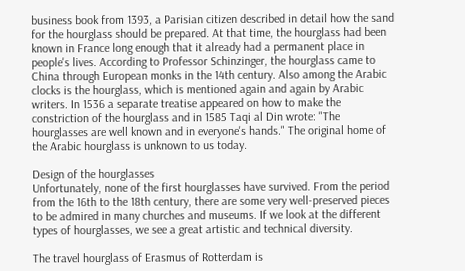business book from 1393, a Parisian citizen described in detail how the sand for the hourglass should be prepared. At that time, the hourglass had been known in France long enough that it already had a permanent place in people's lives. According to Professor Schinzinger, the hourglass came to China through European monks in the 14th century. Also among the Arabic clocks is the hourglass, which is mentioned again and again by Arabic writers. In 1536 a separate treatise appeared on how to make the constriction of the hourglass and in 1585 Taqi al Din wrote: "The hourglasses are well known and in everyone's hands." The original home of the Arabic hourglass is unknown to us today.

Design of the hourglasses
Unfortunately, none of the first hourglasses have survived. From the period from the 16th to the 18th century, there are some very well-preserved pieces to be admired in many churches and museums. If we look at the different types of hourglasses, we see a great artistic and technical diversity.

The travel hourglass of Erasmus of Rotterdam is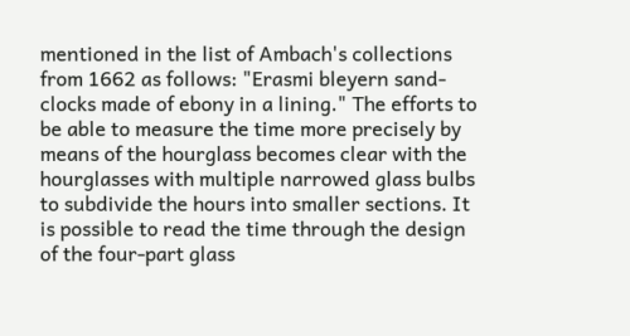mentioned in the list of Ambach's collections from 1662 as follows: "Erasmi bleyern sand-clocks made of ebony in a lining." The efforts to be able to measure the time more precisely by means of the hourglass becomes clear with the hourglasses with multiple narrowed glass bulbs to subdivide the hours into smaller sections. It is possible to read the time through the design of the four-part glass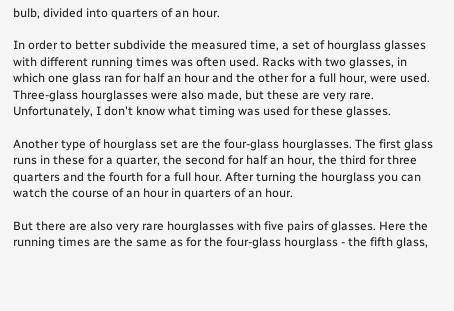bulb, divided into quarters of an hour.

In order to better subdivide the measured time, a set of hourglass glasses with different running times was often used. Racks with two glasses, in which one glass ran for half an hour and the other for a full hour, were used. Three-glass hourglasses were also made, but these are very rare. Unfortunately, I don't know what timing was used for these glasses.

Another type of hourglass set are the four-glass hourglasses. The first glass runs in these for a quarter, the second for half an hour, the third for three quarters and the fourth for a full hour. After turning the hourglass you can watch the course of an hour in quarters of an hour.

But there are also very rare hourglasses with five pairs of glasses. Here the running times are the same as for the four-glass hourglass - the fifth glass,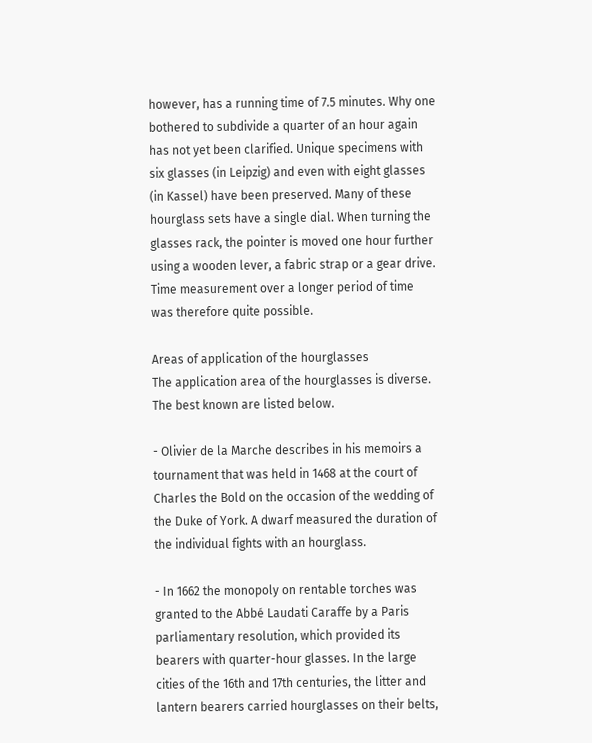however, has a running time of 7.5 minutes. Why one bothered to subdivide a quarter of an hour again has not yet been clarified. Unique specimens with six glasses (in Leipzig) and even with eight glasses (in Kassel) have been preserved. Many of these hourglass sets have a single dial. When turning the glasses rack, the pointer is moved one hour further using a wooden lever, a fabric strap or a gear drive. Time measurement over a longer period of time was therefore quite possible.

Areas of application of the hourglasses
The application area of the hourglasses is diverse. The best known are listed below.

- Olivier de la Marche describes in his memoirs a tournament that was held in 1468 at the court of Charles the Bold on the occasion of the wedding of the Duke of York. A dwarf measured the duration of the individual fights with an hourglass.

- In 1662 the monopoly on rentable torches was granted to the Abbé Laudati Caraffe by a Paris parliamentary resolution, which provided its bearers with quarter-hour glasses. In the large cities of the 16th and 17th centuries, the litter and lantern bearers carried hourglasses on their belts,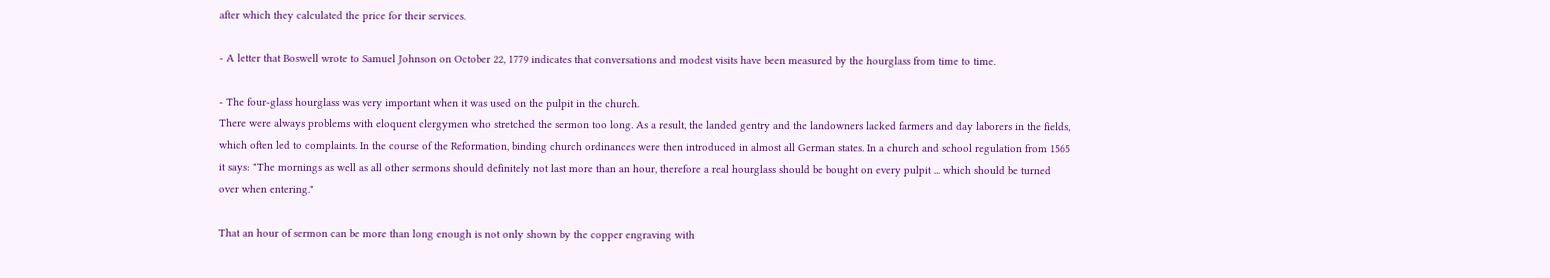after which they calculated the price for their services.

- A letter that Boswell wrote to Samuel Johnson on October 22, 1779 indicates that conversations and modest visits have been measured by the hourglass from time to time.

- The four-glass hourglass was very important when it was used on the pulpit in the church.
There were always problems with eloquent clergymen who stretched the sermon too long. As a result, the landed gentry and the landowners lacked farmers and day laborers in the fields, which often led to complaints. In the course of the Reformation, binding church ordinances were then introduced in almost all German states. In a church and school regulation from 1565 it says: "The mornings as well as all other sermons should definitely not last more than an hour, therefore a real hourglass should be bought on every pulpit ... which should be turned over when entering."

That an hour of sermon can be more than long enough is not only shown by the copper engraving with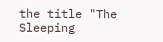the title "The Sleeping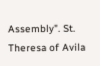Assembly". St. Theresa of Avila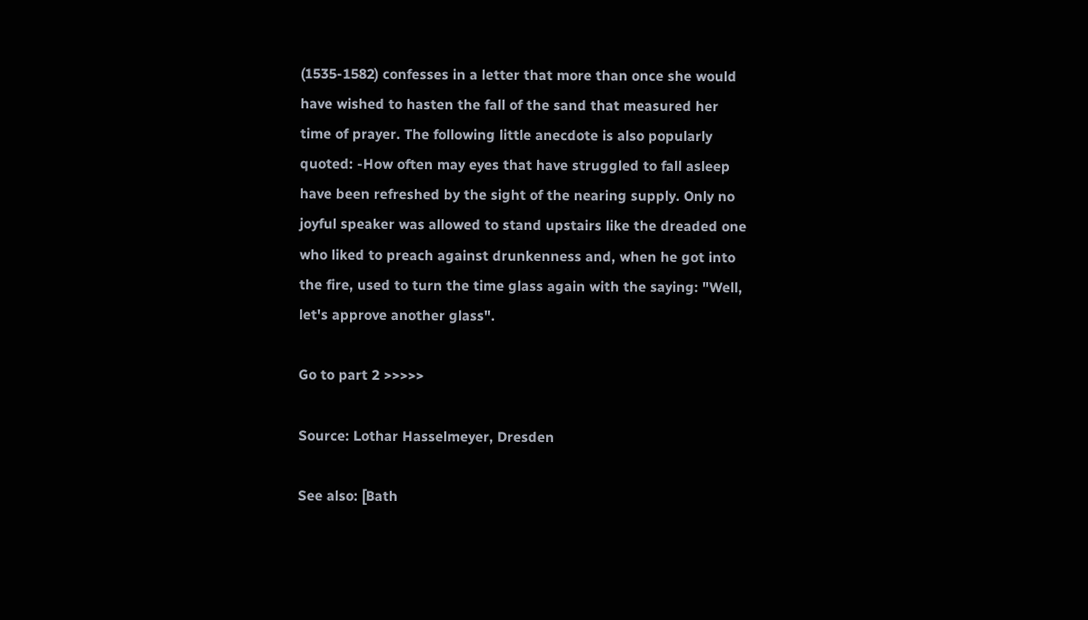(1535-1582) confesses in a letter that more than once she would have wished to hasten the fall of the sand that measured her time of prayer. The following little anecdote is also popularly quoted: -How often may eyes that have struggled to fall asleep have been refreshed by the sight of the nearing supply. Only no joyful speaker was allowed to stand upstairs like the dreaded one who liked to preach against drunkenness and, when he got into the fire, used to turn the time glass again with the saying: "Well, let's approve another glass".

Go to part 2 >>>>>

Source: Lothar Hasselmeyer, Dresden

See also: [Bath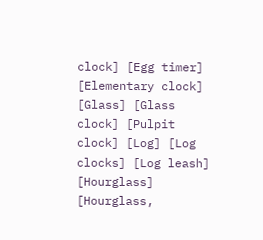clock] [Egg timer] [Elementary clock] [Glass] [Glass clock] [Pulpit clock] [Log] [Log clocks] [Log leash] [Hourglass] [Hourglass,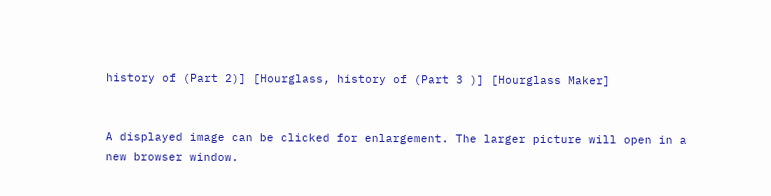history of (Part 2)] [Hourglass, history of (Part 3 )] [Hourglass Maker]


A displayed image can be clicked for enlargement. The larger picture will open in a new browser window.